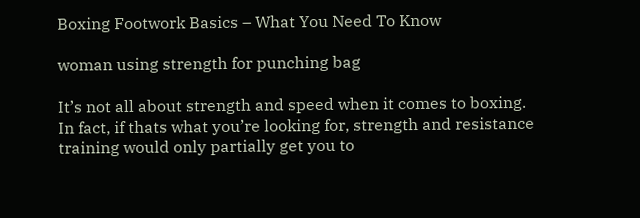Boxing Footwork Basics – What You Need To Know

woman using strength for punching bag

It’s not all about strength and speed when it comes to boxing. In fact, if thats what you’re looking for, strength and resistance training would only partially get you to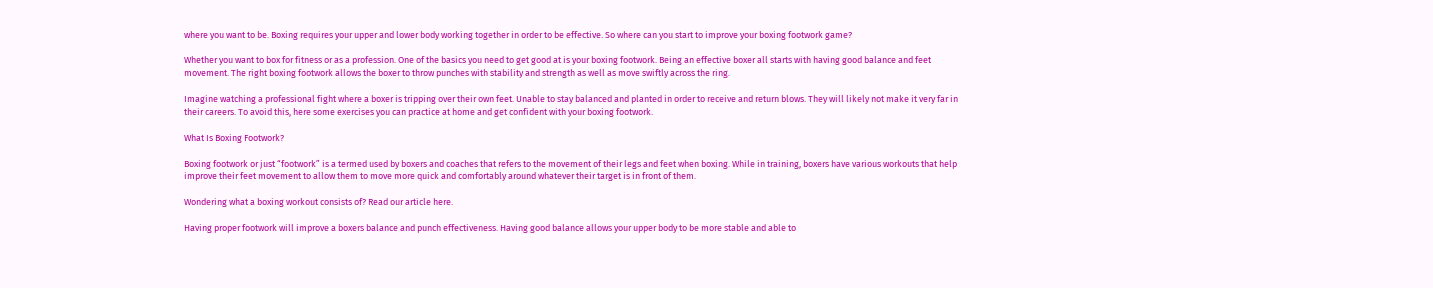where you want to be. Boxing requires your upper and lower body working together in order to be effective. So where can you start to improve your boxing footwork game?

Whether you want to box for fitness or as a profession. One of the basics you need to get good at is your boxing footwork. Being an effective boxer all starts with having good balance and feet movement. The right boxing footwork allows the boxer to throw punches with stability and strength as well as move swiftly across the ring.

Imagine watching a professional fight where a boxer is tripping over their own feet. Unable to stay balanced and planted in order to receive and return blows. They will likely not make it very far in their careers. To avoid this, here some exercises you can practice at home and get confident with your boxing footwork.

What Is Boxing Footwork?

Boxing footwork or just “footwork” is a termed used by boxers and coaches that refers to the movement of their legs and feet when boxing. While in training, boxers have various workouts that help improve their feet movement to allow them to move more quick and comfortably around whatever their target is in front of them.

Wondering what a boxing workout consists of? Read our article here.

Having proper footwork will improve a boxers balance and punch effectiveness. Having good balance allows your upper body to be more stable and able to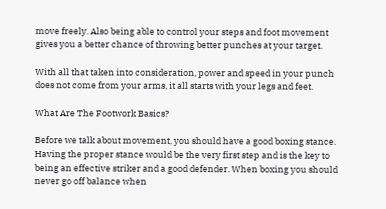move freely. Also being able to control your steps and foot movement gives you a better chance of throwing better punches at your target.

With all that taken into consideration, power and speed in your punch does not come from your arms, it all starts with your legs and feet.

What Are The Footwork Basics?

Before we talk about movement, you should have a good boxing stance. Having the proper stance would be the very first step and is the key to being an effective striker and a good defender. When boxing you should never go off balance when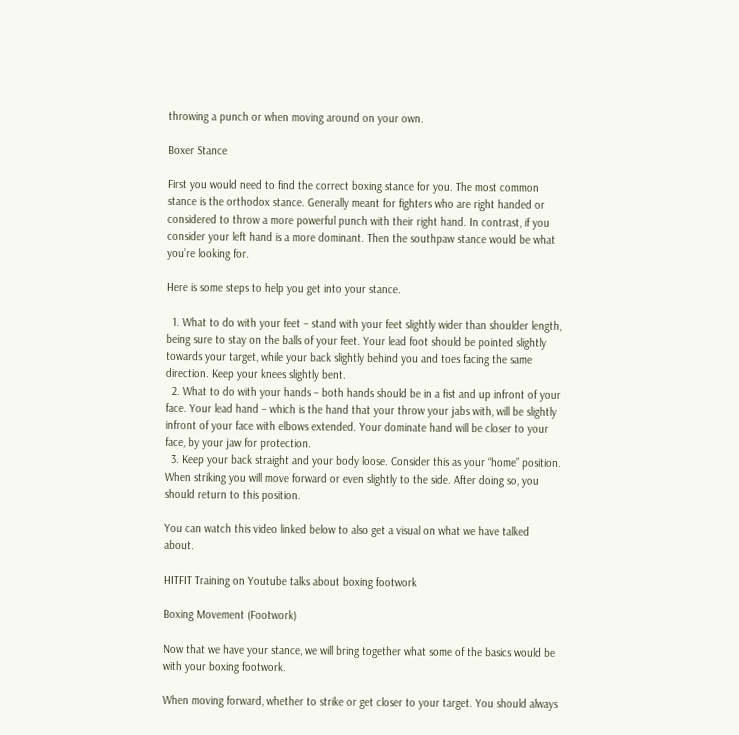throwing a punch or when moving around on your own.

Boxer Stance

First you would need to find the correct boxing stance for you. The most common stance is the orthodox stance. Generally meant for fighters who are right handed or considered to throw a more powerful punch with their right hand. In contrast, if you consider your left hand is a more dominant. Then the southpaw stance would be what you’re looking for.

Here is some steps to help you get into your stance.

  1. What to do with your feet – stand with your feet slightly wider than shoulder length, being sure to stay on the balls of your feet. Your lead foot should be pointed slightly towards your target, while your back slightly behind you and toes facing the same direction. Keep your knees slightly bent.
  2. What to do with your hands – both hands should be in a fist and up infront of your face. Your lead hand – which is the hand that your throw your jabs with, will be slightly infront of your face with elbows extended. Your dominate hand will be closer to your face, by your jaw for protection.
  3. Keep your back straight and your body loose. Consider this as your “home” position. When striking you will move forward or even slightly to the side. After doing so, you should return to this position.

You can watch this video linked below to also get a visual on what we have talked about.

HITFIT Training on Youtube talks about boxing footwork

Boxing Movement (Footwork)

Now that we have your stance, we will bring together what some of the basics would be with your boxing footwork.

When moving forward, whether to strike or get closer to your target. You should always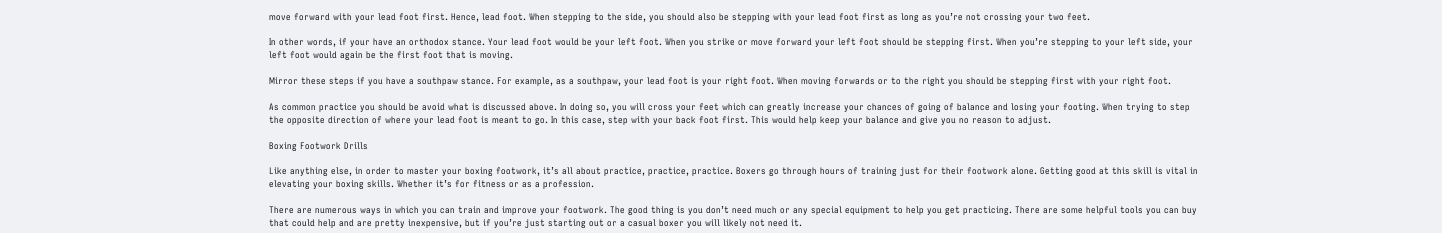move forward with your lead foot first. Hence, lead foot. When stepping to the side, you should also be stepping with your lead foot first as long as you’re not crossing your two feet.

In other words, if your have an orthodox stance. Your lead foot would be your left foot. When you strike or move forward your left foot should be stepping first. When you’re stepping to your left side, your left foot would again be the first foot that is moving.

Mirror these steps if you have a southpaw stance. For example, as a southpaw, your lead foot is your right foot. When moving forwards or to the right you should be stepping first with your right foot.

As common practice you should be avoid what is discussed above. In doing so, you will cross your feet which can greatly increase your chances of going of balance and losing your footing. When trying to step the opposite direction of where your lead foot is meant to go. In this case, step with your back foot first. This would help keep your balance and give you no reason to adjust.

Boxing Footwork Drills

Like anything else, in order to master your boxing footwork, it’s all about practice, practice, practice. Boxers go through hours of training just for their footwork alone. Getting good at this skill is vital in elevating your boxing skills. Whether it’s for fitness or as a profession.

There are numerous ways in which you can train and improve your footwork. The good thing is you don’t need much or any special equipment to help you get practicing. There are some helpful tools you can buy that could help and are pretty inexpensive, but if you’re just starting out or a casual boxer you will likely not need it.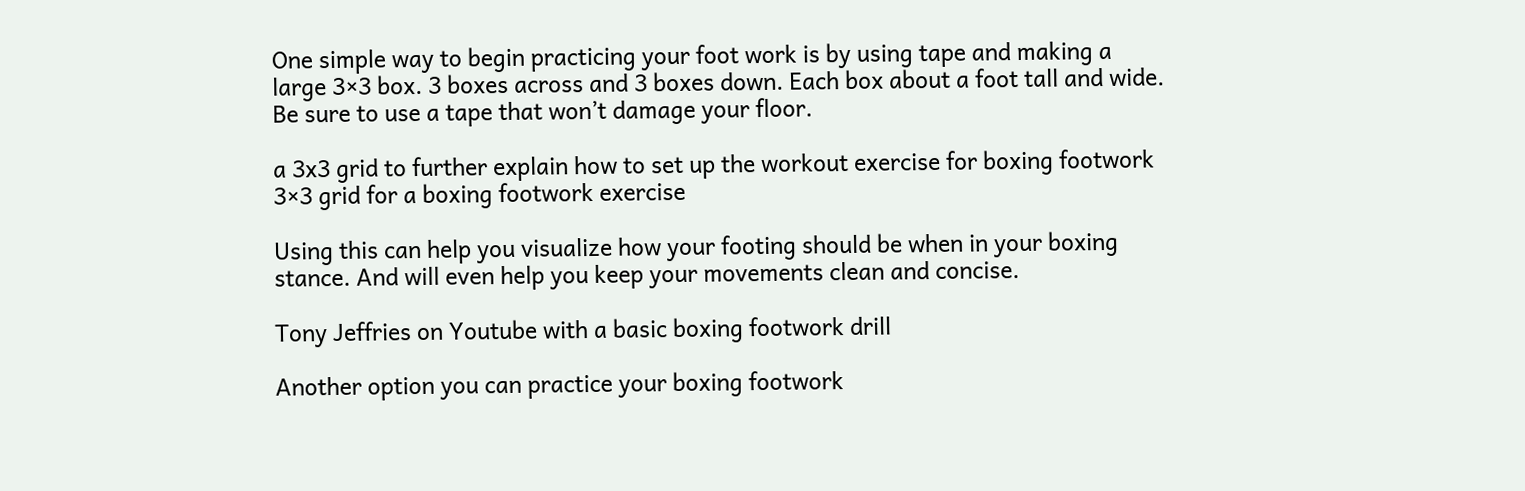One simple way to begin practicing your foot work is by using tape and making a large 3×3 box. 3 boxes across and 3 boxes down. Each box about a foot tall and wide. Be sure to use a tape that won’t damage your floor.

a 3x3 grid to further explain how to set up the workout exercise for boxing footwork
3×3 grid for a boxing footwork exercise

Using this can help you visualize how your footing should be when in your boxing stance. And will even help you keep your movements clean and concise.

Tony Jeffries on Youtube with a basic boxing footwork drill

Another option you can practice your boxing footwork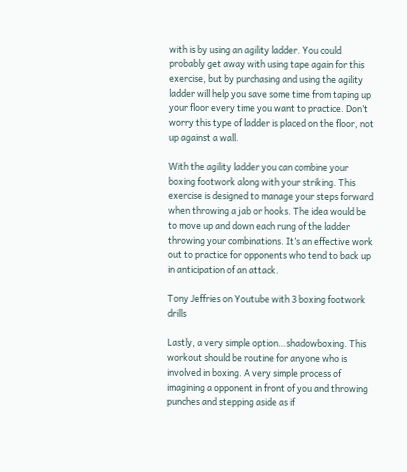with is by using an agility ladder. You could probably get away with using tape again for this exercise, but by purchasing and using the agility ladder will help you save some time from taping up your floor every time you want to practice. Don’t worry this type of ladder is placed on the floor, not up against a wall.

With the agility ladder you can combine your boxing footwork along with your striking. This exercise is designed to manage your steps forward when throwing a jab or hooks. The idea would be to move up and down each rung of the ladder throwing your combinations. It’s an effective work out to practice for opponents who tend to back up in anticipation of an attack.

Tony Jeffries on Youtube with 3 boxing footwork drills

Lastly, a very simple option…shadowboxing. This workout should be routine for anyone who is involved in boxing. A very simple process of imagining a opponent in front of you and throwing punches and stepping aside as if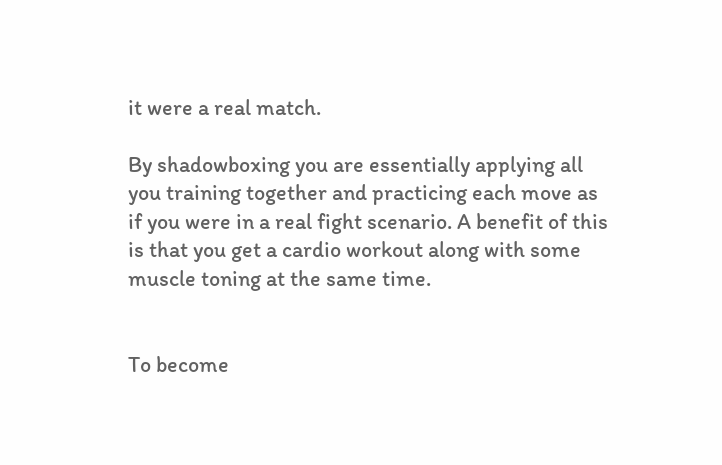it were a real match.

By shadowboxing you are essentially applying all you training together and practicing each move as if you were in a real fight scenario. A benefit of this is that you get a cardio workout along with some muscle toning at the same time.


To become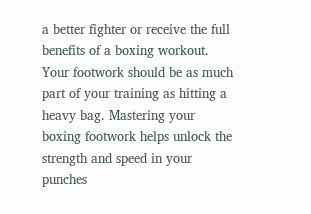a better fighter or receive the full benefits of a boxing workout. Your footwork should be as much part of your training as hitting a heavy bag. Mastering your boxing footwork helps unlock the strength and speed in your punches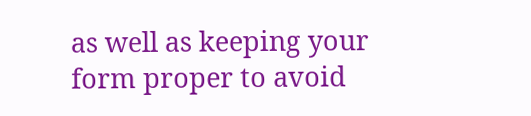as well as keeping your form proper to avoid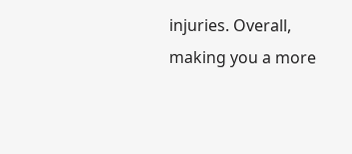injuries. Overall, making you a more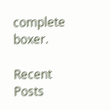complete boxer.

Recent Posts